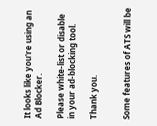It looks like you're using an Ad Blocker.

Please white-list or disable in your ad-blocking tool.

Thank you.


Some features of ATS will be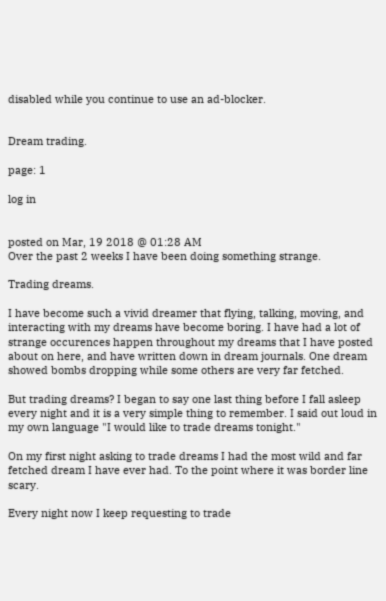disabled while you continue to use an ad-blocker.


Dream trading.

page: 1

log in


posted on Mar, 19 2018 @ 01:28 AM
Over the past 2 weeks I have been doing something strange.

Trading dreams.

I have become such a vivid dreamer that flying, talking, moving, and interacting with my dreams have become boring. I have had a lot of strange occurences happen throughout my dreams that I have posted about on here, and have written down in dream journals. One dream showed bombs dropping while some others are very far fetched.

But trading dreams? I began to say one last thing before I fall asleep every night and it is a very simple thing to remember. I said out loud in my own language "I would like to trade dreams tonight."

On my first night asking to trade dreams I had the most wild and far fetched dream I have ever had. To the point where it was border line scary.

Every night now I keep requesting to trade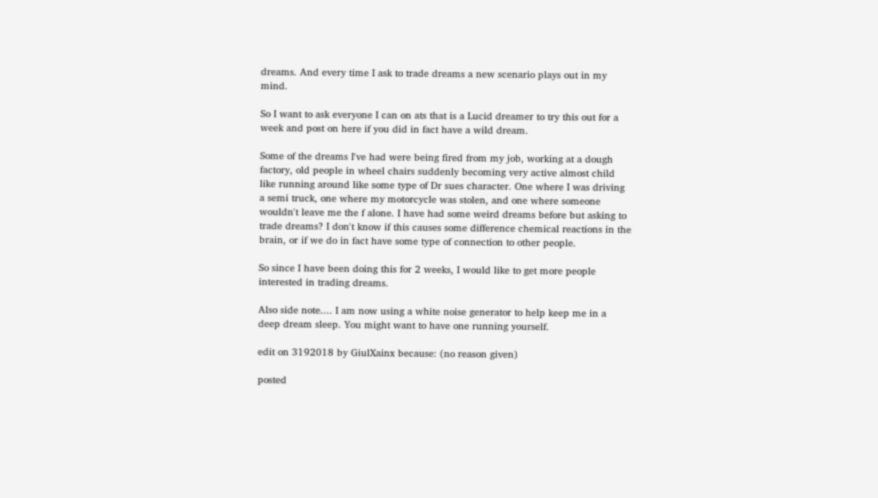dreams. And every time I ask to trade dreams a new scenario plays out in my mind.

So I want to ask everyone I can on ats that is a Lucid dreamer to try this out for a week and post on here if you did in fact have a wild dream.

Some of the dreams I've had were being fired from my job, working at a dough factory, old people in wheel chairs suddenly becoming very active almost child like running around like some type of Dr sues character. One where I was driving a semi truck, one where my motorcycle was stolen, and one where someone wouldn't leave me the f alone. I have had some weird dreams before but asking to trade dreams? I don't know if this causes some difference chemical reactions in the brain, or if we do in fact have some type of connection to other people.

So since I have been doing this for 2 weeks, I would like to get more people interested in trading dreams.

Also side note.... I am now using a white noise generator to help keep me in a deep dream sleep. You might want to have one running yourself.

edit on 3192018 by GiulXainx because: (no reason given)

posted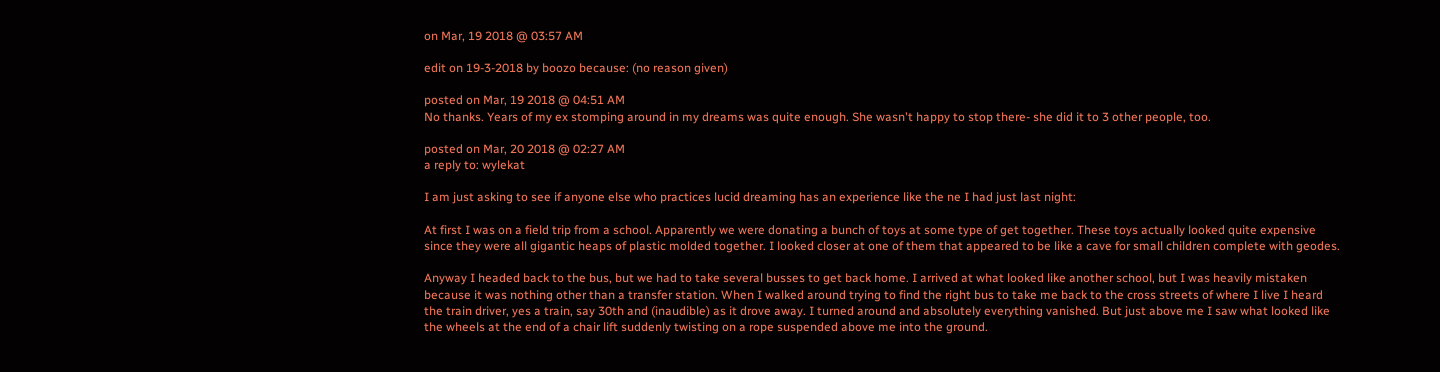on Mar, 19 2018 @ 03:57 AM

edit on 19-3-2018 by boozo because: (no reason given)

posted on Mar, 19 2018 @ 04:51 AM
No thanks. Years of my ex stomping around in my dreams was quite enough. She wasn't happy to stop there- she did it to 3 other people, too.

posted on Mar, 20 2018 @ 02:27 AM
a reply to: wylekat

I am just asking to see if anyone else who practices lucid dreaming has an experience like the ne I had just last night:

At first I was on a field trip from a school. Apparently we were donating a bunch of toys at some type of get together. These toys actually looked quite expensive since they were all gigantic heaps of plastic molded together. I looked closer at one of them that appeared to be like a cave for small children complete with geodes.

Anyway I headed back to the bus, but we had to take several busses to get back home. I arrived at what looked like another school, but I was heavily mistaken because it was nothing other than a transfer station. When I walked around trying to find the right bus to take me back to the cross streets of where I live I heard the train driver, yes a train, say 30th and (inaudible) as it drove away. I turned around and absolutely everything vanished. But just above me I saw what looked like the wheels at the end of a chair lift suddenly twisting on a rope suspended above me into the ground.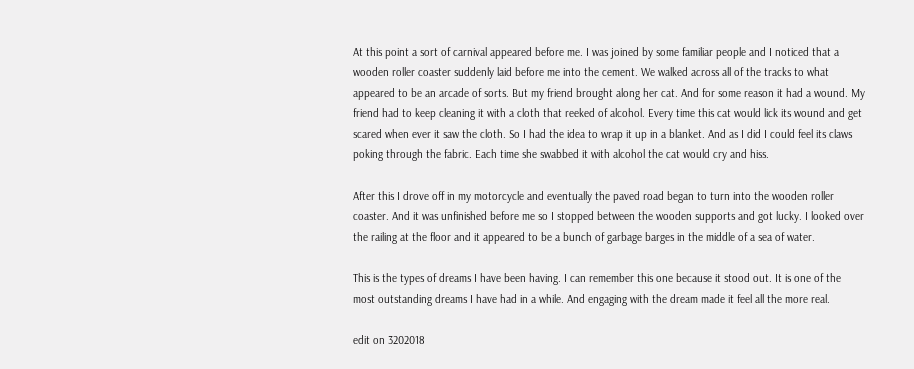At this point a sort of carnival appeared before me. I was joined by some familiar people and I noticed that a wooden roller coaster suddenly laid before me into the cement. We walked across all of the tracks to what appeared to be an arcade of sorts. But my friend brought along her cat. And for some reason it had a wound. My friend had to keep cleaning it with a cloth that reeked of alcohol. Every time this cat would lick its wound and get scared when ever it saw the cloth. So I had the idea to wrap it up in a blanket. And as I did I could feel its claws poking through the fabric. Each time she swabbed it with alcohol the cat would cry and hiss.

After this I drove off in my motorcycle and eventually the paved road began to turn into the wooden roller coaster. And it was unfinished before me so I stopped between the wooden supports and got lucky. I looked over the railing at the floor and it appeared to be a bunch of garbage barges in the middle of a sea of water.

This is the types of dreams I have been having. I can remember this one because it stood out. It is one of the most outstanding dreams I have had in a while. And engaging with the dream made it feel all the more real.

edit on 3202018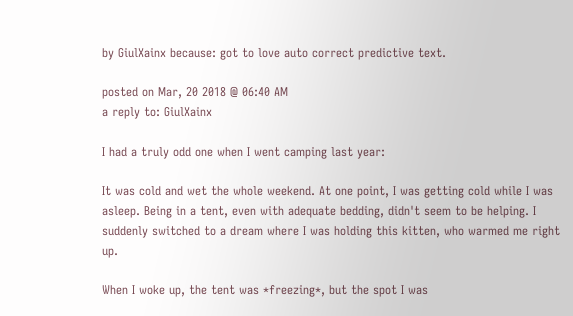by GiulXainx because: got to love auto correct predictive text.

posted on Mar, 20 2018 @ 06:40 AM
a reply to: GiulXainx

I had a truly odd one when I went camping last year:

It was cold and wet the whole weekend. At one point, I was getting cold while I was asleep. Being in a tent, even with adequate bedding, didn't seem to be helping. I suddenly switched to a dream where I was holding this kitten, who warmed me right up.

When I woke up, the tent was *freezing*, but the spot I was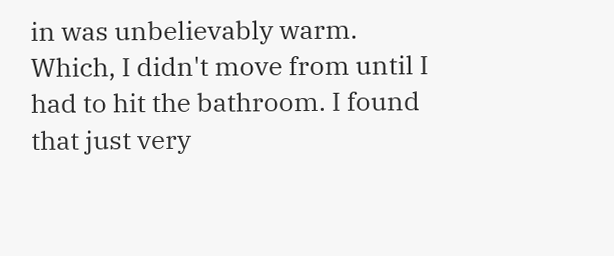in was unbelievably warm. Which, I didn't move from until I had to hit the bathroom. I found that just very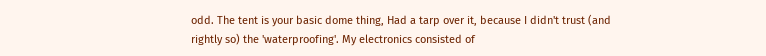odd. The tent is your basic dome thing, Had a tarp over it, because I didn't trust (and rightly so) the 'waterproofing'. My electronics consisted of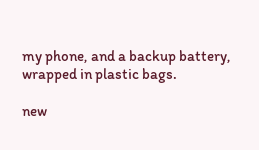my phone, and a backup battery, wrapped in plastic bags.

new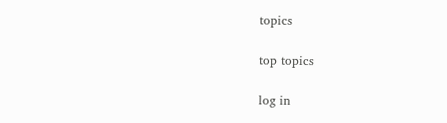topics

top topics

log in